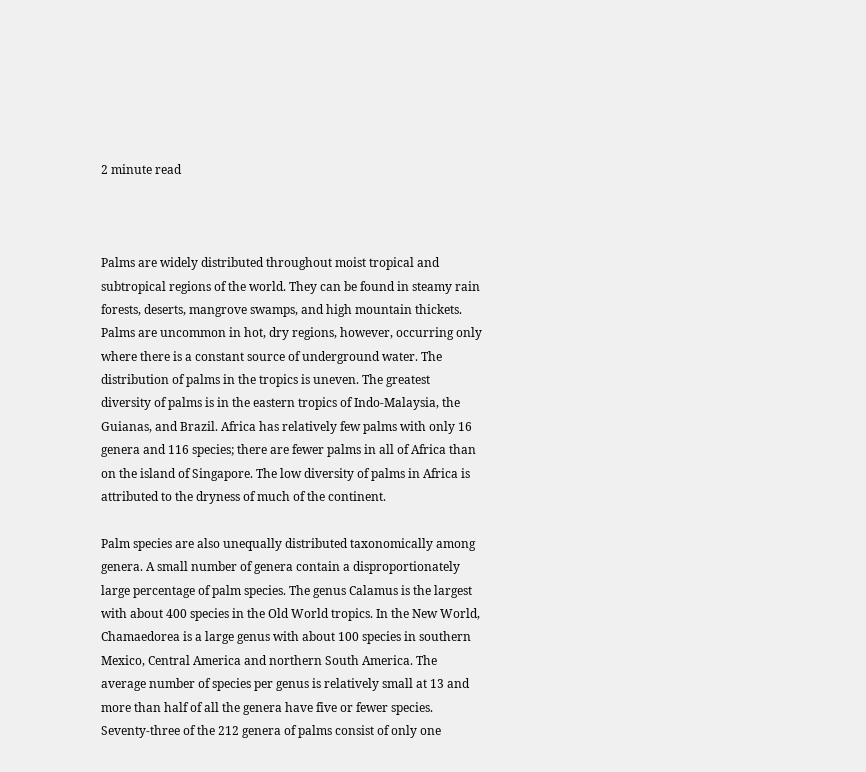2 minute read



Palms are widely distributed throughout moist tropical and subtropical regions of the world. They can be found in steamy rain forests, deserts, mangrove swamps, and high mountain thickets. Palms are uncommon in hot, dry regions, however, occurring only where there is a constant source of underground water. The distribution of palms in the tropics is uneven. The greatest diversity of palms is in the eastern tropics of Indo-Malaysia, the Guianas, and Brazil. Africa has relatively few palms with only 16 genera and 116 species; there are fewer palms in all of Africa than on the island of Singapore. The low diversity of palms in Africa is attributed to the dryness of much of the continent.

Palm species are also unequally distributed taxonomically among genera. A small number of genera contain a disproportionately large percentage of palm species. The genus Calamus is the largest with about 400 species in the Old World tropics. In the New World, Chamaedorea is a large genus with about 100 species in southern Mexico, Central America and northern South America. The average number of species per genus is relatively small at 13 and more than half of all the genera have five or fewer species. Seventy-three of the 212 genera of palms consist of only one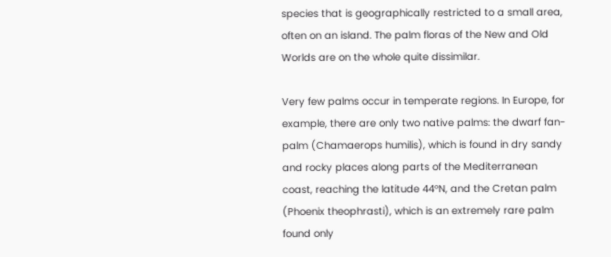species that is geographically restricted to a small area, often on an island. The palm floras of the New and Old Worlds are on the whole quite dissimilar.

Very few palms occur in temperate regions. In Europe, for example, there are only two native palms: the dwarf fan-palm (Chamaerops humilis), which is found in dry sandy and rocky places along parts of the Mediterranean coast, reaching the latitude 44°N, and the Cretan palm (Phoenix theophrasti), which is an extremely rare palm found only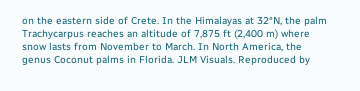on the eastern side of Crete. In the Himalayas at 32°N, the palm Trachycarpus reaches an altitude of 7,875 ft (2,400 m) where snow lasts from November to March. In North America, the genus Coconut palms in Florida. JLM Visuals. Reproduced by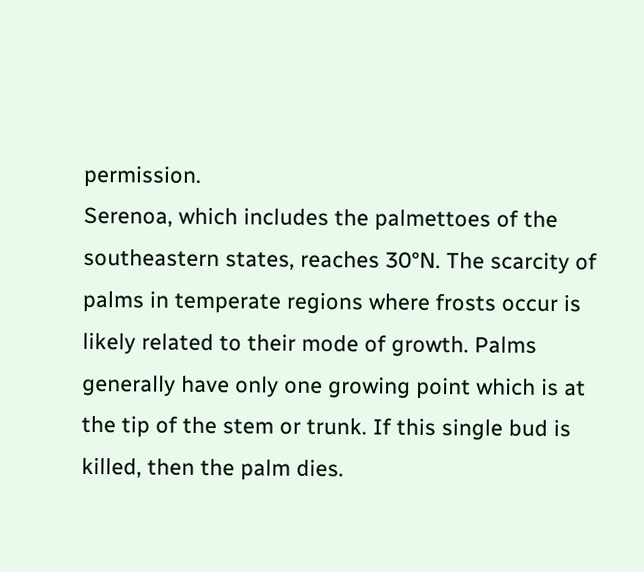permission.
Serenoa, which includes the palmettoes of the southeastern states, reaches 30°N. The scarcity of palms in temperate regions where frosts occur is likely related to their mode of growth. Palms generally have only one growing point which is at the tip of the stem or trunk. If this single bud is killed, then the palm dies.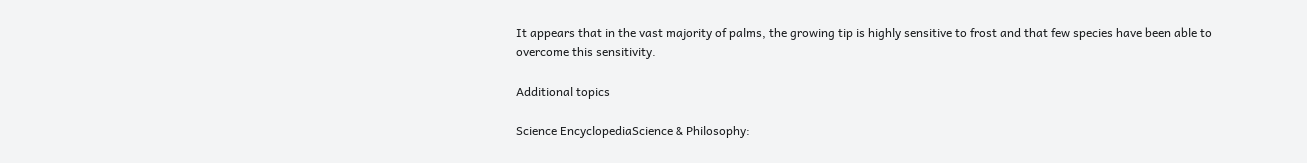It appears that in the vast majority of palms, the growing tip is highly sensitive to frost and that few species have been able to overcome this sensitivity.

Additional topics

Science EncyclopediaScience & Philosophy: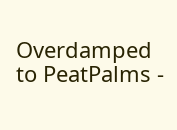Overdamped to PeatPalms -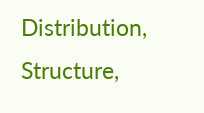Distribution, Structure,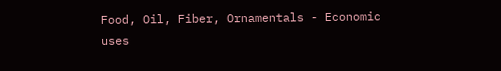Food, Oil, Fiber, Ornamentals - Economic uses